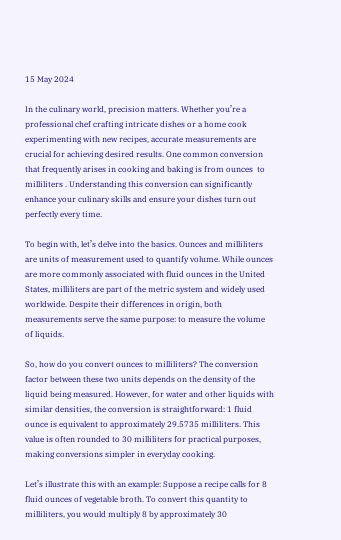15 May 2024

In the culinary world, precision matters. Whether you’re a professional chef crafting intricate dishes or a home cook experimenting with new recipes, accurate measurements are crucial for achieving desired results. One common conversion that frequently arises in cooking and baking is from ounces  to milliliters . Understanding this conversion can significantly enhance your culinary skills and ensure your dishes turn out perfectly every time.

To begin with, let’s delve into the basics. Ounces and milliliters are units of measurement used to quantify volume. While ounces are more commonly associated with fluid ounces in the United States, milliliters are part of the metric system and widely used worldwide. Despite their differences in origin, both measurements serve the same purpose: to measure the volume of liquids.

So, how do you convert ounces to milliliters? The conversion factor between these two units depends on the density of the liquid being measured. However, for water and other liquids with similar densities, the conversion is straightforward: 1 fluid ounce is equivalent to approximately 29.5735 milliliters. This value is often rounded to 30 milliliters for practical purposes, making conversions simpler in everyday cooking.

Let’s illustrate this with an example: Suppose a recipe calls for 8 fluid ounces of vegetable broth. To convert this quantity to milliliters, you would multiply 8 by approximately 30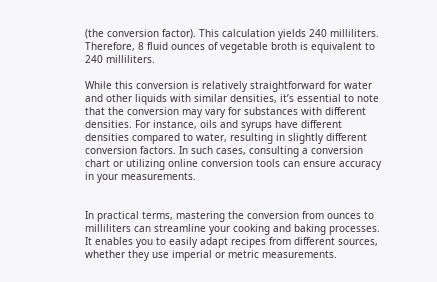(the conversion factor). This calculation yields 240 milliliters. Therefore, 8 fluid ounces of vegetable broth is equivalent to 240 milliliters.

While this conversion is relatively straightforward for water and other liquids with similar densities, it’s essential to note that the conversion may vary for substances with different densities. For instance, oils and syrups have different densities compared to water, resulting in slightly different conversion factors. In such cases, consulting a conversion chart or utilizing online conversion tools can ensure accuracy in your measurements.


In practical terms, mastering the conversion from ounces to milliliters can streamline your cooking and baking processes. It enables you to easily adapt recipes from different sources, whether they use imperial or metric measurements.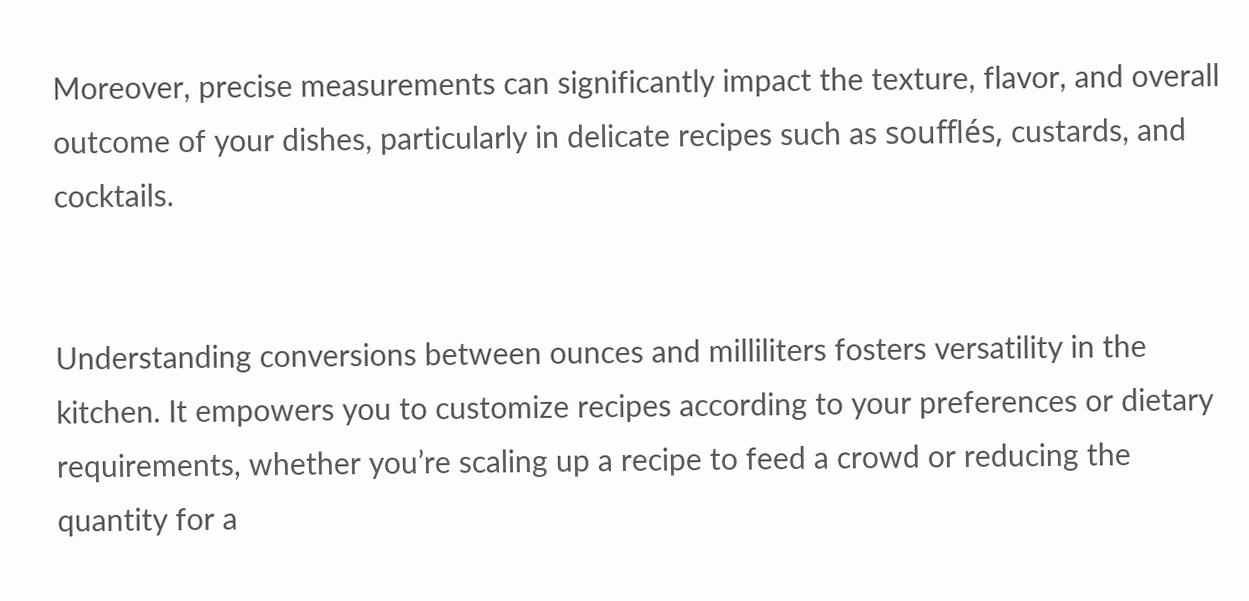Moreover, precise measurements can significantly impact the texture, flavor, and overall outcome of your dishes, particularly in delicate recipes such as soufflés, custards, and cocktails.


Understanding conversions between ounces and milliliters fosters versatility in the kitchen. It empowers you to customize recipes according to your preferences or dietary requirements, whether you’re scaling up a recipe to feed a crowd or reducing the quantity for a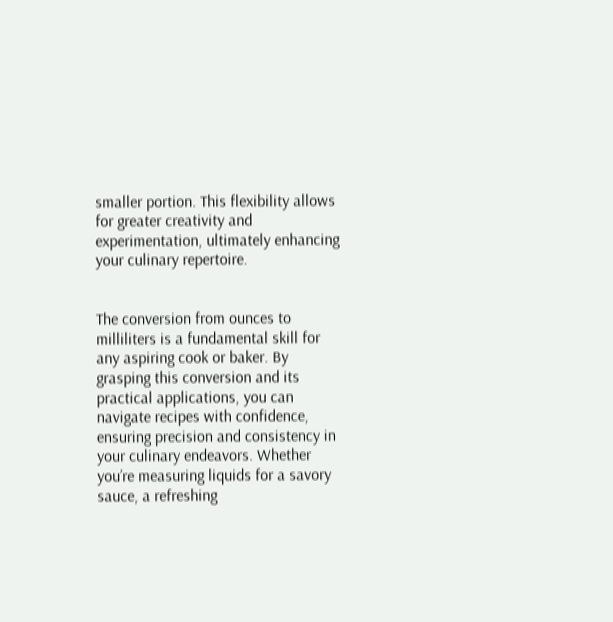smaller portion. This flexibility allows for greater creativity and experimentation, ultimately enhancing your culinary repertoire.


The conversion from ounces to milliliters is a fundamental skill for any aspiring cook or baker. By grasping this conversion and its practical applications, you can navigate recipes with confidence, ensuring precision and consistency in your culinary endeavors. Whether you’re measuring liquids for a savory sauce, a refreshing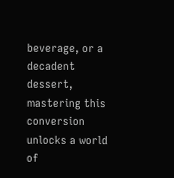beverage, or a decadent dessert, mastering this conversion unlocks a world of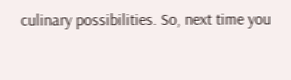culinary possibilities. So, next time you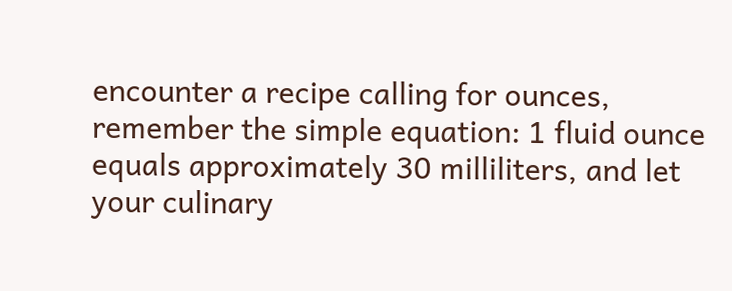encounter a recipe calling for ounces, remember the simple equation: 1 fluid ounce equals approximately 30 milliliters, and let your culinary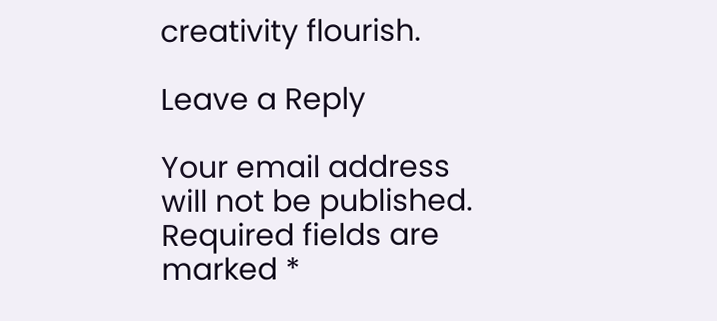creativity flourish.

Leave a Reply

Your email address will not be published. Required fields are marked *